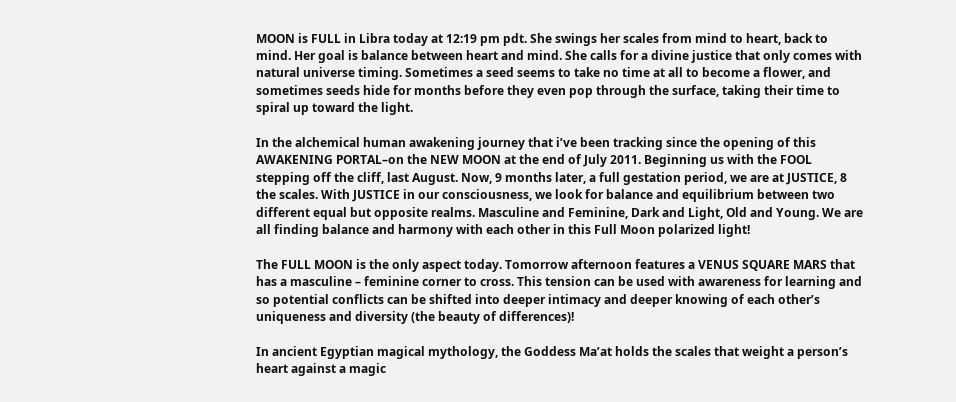MOON is FULL in Libra today at 12:19 pm pdt. She swings her scales from mind to heart, back to mind. Her goal is balance between heart and mind. She calls for a divine justice that only comes with natural universe timing. Sometimes a seed seems to take no time at all to become a flower, and sometimes seeds hide for months before they even pop through the surface, taking their time to spiral up toward the light.

In the alchemical human awakening journey that i’ve been tracking since the opening of this AWAKENING PORTAL–on the NEW MOON at the end of July 2011. Beginning us with the FOOL stepping off the cliff, last August. Now, 9 months later, a full gestation period, we are at JUSTICE, 8 the scales. With JUSTICE in our consciousness, we look for balance and equilibrium between two different equal but opposite realms. Masculine and Feminine, Dark and Light, Old and Young. We are all finding balance and harmony with each other in this Full Moon polarized light!

The FULL MOON is the only aspect today. Tomorrow afternoon features a VENUS SQUARE MARS that has a masculine – feminine corner to cross. This tension can be used with awareness for learning and so potential conflicts can be shifted into deeper intimacy and deeper knowing of each other’s uniqueness and diversity (the beauty of differences)!

In ancient Egyptian magical mythology, the Goddess Ma’at holds the scales that weight a person’s heart against a magic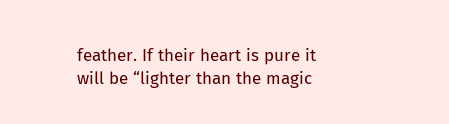feather. If their heart is pure it will be “lighter than the magic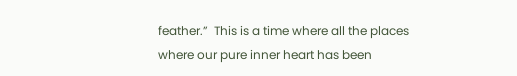feather.”  This is a time where all the places where our pure inner heart has been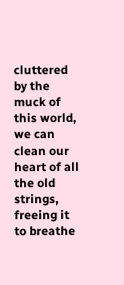cluttered by the muck of this world, we can clean our heart of all the old strings, freeing it to breathe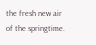the fresh new air of the springtime.